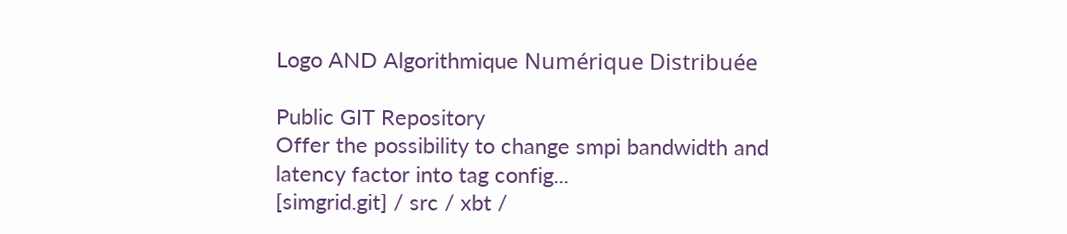Logo AND Algorithmique Numérique Distribuée

Public GIT Repository
Offer the possibility to change smpi bandwidth and latency factor into tag config...
[simgrid.git] / src / xbt /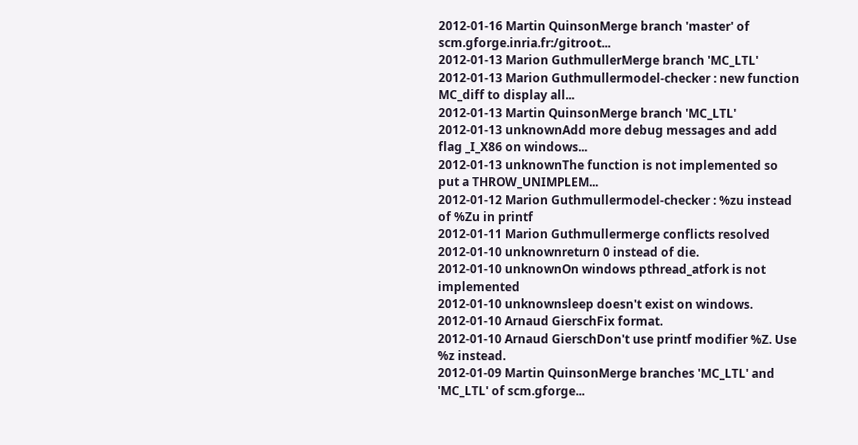2012-01-16 Martin QuinsonMerge branch 'master' of scm.gforge.inria.fr:/gitroot...
2012-01-13 Marion GuthmullerMerge branch 'MC_LTL'
2012-01-13 Marion Guthmullermodel-checker : new function MC_diff to display all...
2012-01-13 Martin QuinsonMerge branch 'MC_LTL'
2012-01-13 unknownAdd more debug messages and add flag _I_X86 on windows...
2012-01-13 unknownThe function is not implemented so put a THROW_UNIMPLEM...
2012-01-12 Marion Guthmullermodel-checker : %zu instead of %Zu in printf
2012-01-11 Marion Guthmullermerge conflicts resolved
2012-01-10 unknownreturn 0 instead of die.
2012-01-10 unknownOn windows pthread_atfork is not implemented
2012-01-10 unknownsleep doesn't exist on windows.
2012-01-10 Arnaud GierschFix format.
2012-01-10 Arnaud GierschDon't use printf modifier %Z. Use %z instead.
2012-01-09 Martin QuinsonMerge branches 'MC_LTL' and 'MC_LTL' of scm.gforge...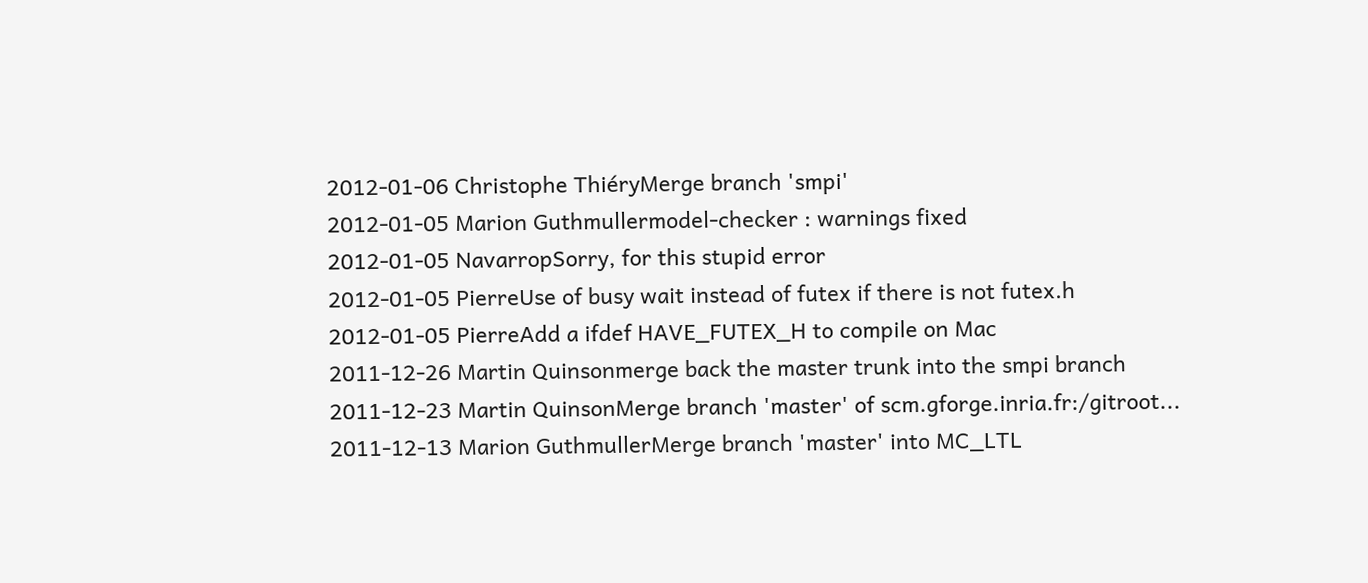2012-01-06 Christophe ThiéryMerge branch 'smpi'
2012-01-05 Marion Guthmullermodel-checker : warnings fixed
2012-01-05 NavarropSorry, for this stupid error
2012-01-05 PierreUse of busy wait instead of futex if there is not futex.h
2012-01-05 PierreAdd a ifdef HAVE_FUTEX_H to compile on Mac
2011-12-26 Martin Quinsonmerge back the master trunk into the smpi branch
2011-12-23 Martin QuinsonMerge branch 'master' of scm.gforge.inria.fr:/gitroot...
2011-12-13 Marion GuthmullerMerge branch 'master' into MC_LTL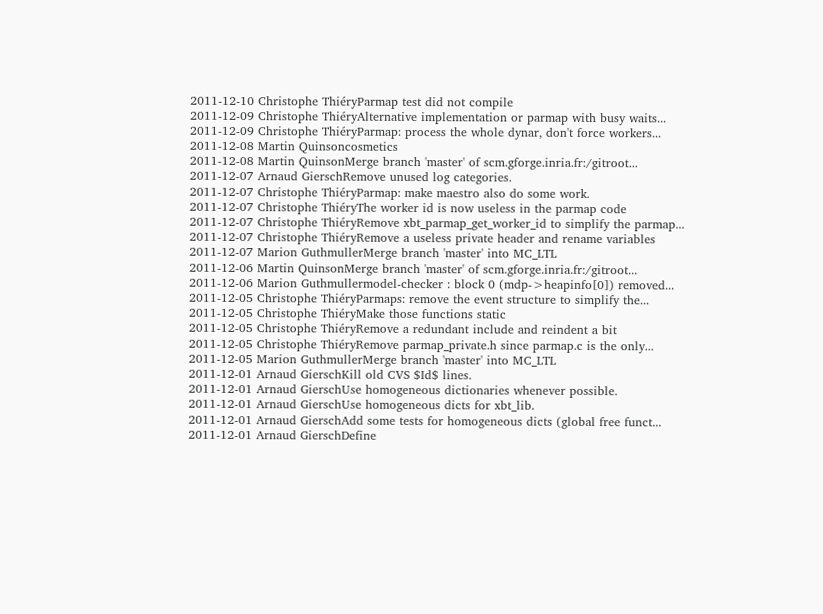2011-12-10 Christophe ThiéryParmap test did not compile
2011-12-09 Christophe ThiéryAlternative implementation or parmap with busy waits...
2011-12-09 Christophe ThiéryParmap: process the whole dynar, don't force workers...
2011-12-08 Martin Quinsoncosmetics
2011-12-08 Martin QuinsonMerge branch 'master' of scm.gforge.inria.fr:/gitroot...
2011-12-07 Arnaud GierschRemove unused log categories.
2011-12-07 Christophe ThiéryParmap: make maestro also do some work.
2011-12-07 Christophe ThiéryThe worker id is now useless in the parmap code
2011-12-07 Christophe ThiéryRemove xbt_parmap_get_worker_id to simplify the parmap...
2011-12-07 Christophe ThiéryRemove a useless private header and rename variables
2011-12-07 Marion GuthmullerMerge branch 'master' into MC_LTL
2011-12-06 Martin QuinsonMerge branch 'master' of scm.gforge.inria.fr:/gitroot...
2011-12-06 Marion Guthmullermodel-checker : block 0 (mdp->heapinfo[0]) removed...
2011-12-05 Christophe ThiéryParmaps: remove the event structure to simplify the...
2011-12-05 Christophe ThiéryMake those functions static
2011-12-05 Christophe ThiéryRemove a redundant include and reindent a bit
2011-12-05 Christophe ThiéryRemove parmap_private.h since parmap.c is the only...
2011-12-05 Marion GuthmullerMerge branch 'master' into MC_LTL
2011-12-01 Arnaud GierschKill old CVS $Id$ lines.
2011-12-01 Arnaud GierschUse homogeneous dictionaries whenever possible.
2011-12-01 Arnaud GierschUse homogeneous dicts for xbt_lib.
2011-12-01 Arnaud GierschAdd some tests for homogeneous dicts (global free funct...
2011-12-01 Arnaud GierschDefine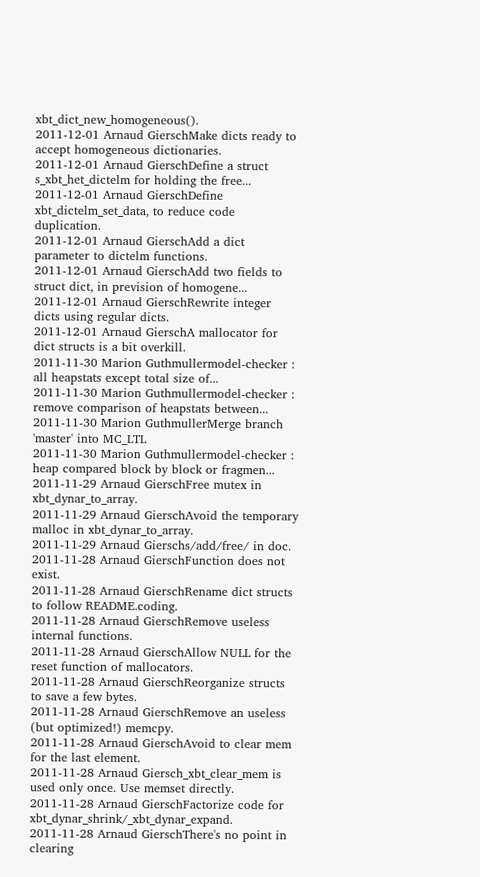xbt_dict_new_homogeneous().
2011-12-01 Arnaud GierschMake dicts ready to accept homogeneous dictionaries.
2011-12-01 Arnaud GierschDefine a struct s_xbt_het_dictelm for holding the free...
2011-12-01 Arnaud GierschDefine xbt_dictelm_set_data, to reduce code duplication.
2011-12-01 Arnaud GierschAdd a dict parameter to dictelm functions.
2011-12-01 Arnaud GierschAdd two fields to struct dict, in prevision of homogene...
2011-12-01 Arnaud GierschRewrite integer dicts using regular dicts.
2011-12-01 Arnaud GierschA mallocator for dict structs is a bit overkill.
2011-11-30 Marion Guthmullermodel-checker : all heapstats except total size of...
2011-11-30 Marion Guthmullermodel-checker : remove comparison of heapstats between...
2011-11-30 Marion GuthmullerMerge branch 'master' into MC_LTL
2011-11-30 Marion Guthmullermodel-checker : heap compared block by block or fragmen...
2011-11-29 Arnaud GierschFree mutex in xbt_dynar_to_array.
2011-11-29 Arnaud GierschAvoid the temporary malloc in xbt_dynar_to_array.
2011-11-29 Arnaud Gierschs/add/free/ in doc.
2011-11-28 Arnaud GierschFunction does not exist.
2011-11-28 Arnaud GierschRename dict structs to follow README.coding.
2011-11-28 Arnaud GierschRemove useless internal functions.
2011-11-28 Arnaud GierschAllow NULL for the reset function of mallocators.
2011-11-28 Arnaud GierschReorganize structs to save a few bytes.
2011-11-28 Arnaud GierschRemove an useless (but optimized!) memcpy.
2011-11-28 Arnaud GierschAvoid to clear mem for the last element.
2011-11-28 Arnaud Giersch_xbt_clear_mem is used only once. Use memset directly.
2011-11-28 Arnaud GierschFactorize code for xbt_dynar_shrink/_xbt_dynar_expand.
2011-11-28 Arnaud GierschThere's no point in clearing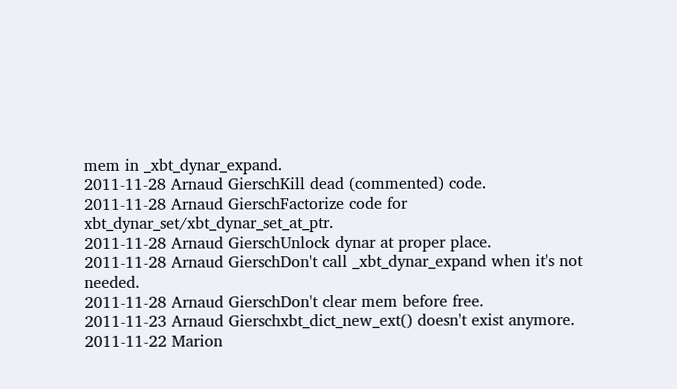mem in _xbt_dynar_expand.
2011-11-28 Arnaud GierschKill dead (commented) code.
2011-11-28 Arnaud GierschFactorize code for xbt_dynar_set/xbt_dynar_set_at_ptr.
2011-11-28 Arnaud GierschUnlock dynar at proper place.
2011-11-28 Arnaud GierschDon't call _xbt_dynar_expand when it's not needed.
2011-11-28 Arnaud GierschDon't clear mem before free.
2011-11-23 Arnaud Gierschxbt_dict_new_ext() doesn't exist anymore.
2011-11-22 Marion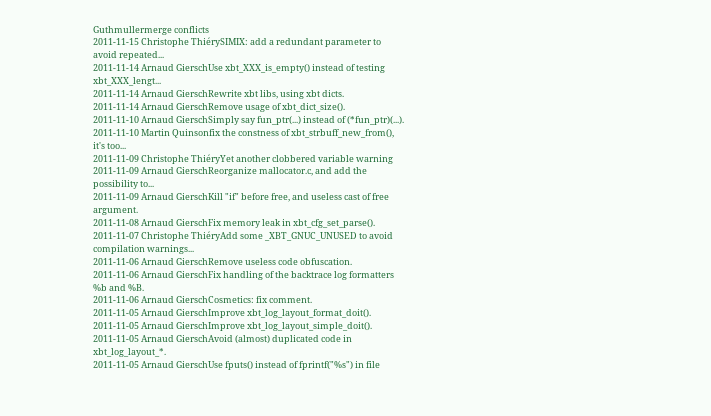Guthmullermerge conflicts
2011-11-15 Christophe ThiérySIMIX: add a redundant parameter to avoid repeated...
2011-11-14 Arnaud GierschUse xbt_XXX_is_empty() instead of testing xbt_XXX_lengt...
2011-11-14 Arnaud GierschRewrite xbt libs, using xbt dicts.
2011-11-14 Arnaud GierschRemove usage of xbt_dict_size().
2011-11-10 Arnaud GierschSimply say fun_ptr(...) instead of (*fun_ptr)(...).
2011-11-10 Martin Quinsonfix the constness of xbt_strbuff_new_from(), it's too...
2011-11-09 Christophe ThiéryYet another clobbered variable warning
2011-11-09 Arnaud GierschReorganize mallocator.c, and add the possibility to...
2011-11-09 Arnaud GierschKill "if" before free, and useless cast of free argument.
2011-11-08 Arnaud GierschFix memory leak in xbt_cfg_set_parse().
2011-11-07 Christophe ThiéryAdd some _XBT_GNUC_UNUSED to avoid compilation warnings...
2011-11-06 Arnaud GierschRemove useless code obfuscation.
2011-11-06 Arnaud GierschFix handling of the backtrace log formatters %b and %B.
2011-11-06 Arnaud GierschCosmetics: fix comment.
2011-11-05 Arnaud GierschImprove xbt_log_layout_format_doit().
2011-11-05 Arnaud GierschImprove xbt_log_layout_simple_doit().
2011-11-05 Arnaud GierschAvoid (almost) duplicated code in xbt_log_layout_*.
2011-11-05 Arnaud GierschUse fputs() instead of fprintf("%s") in file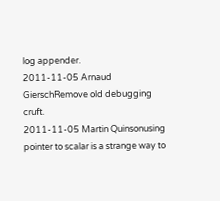log appender.
2011-11-05 Arnaud GierschRemove old debugging cruft.
2011-11-05 Martin Quinsonusing pointer to scalar is a strange way to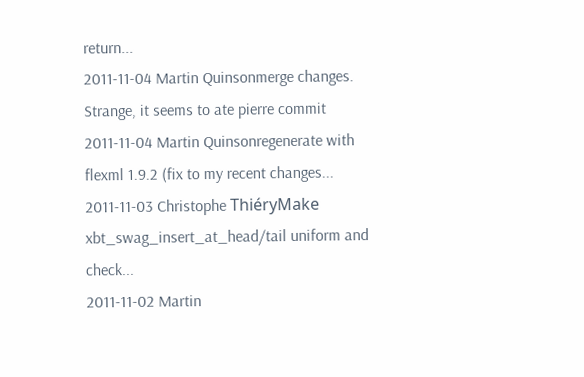return...
2011-11-04 Martin Quinsonmerge changes. Strange, it seems to ate pierre commit
2011-11-04 Martin Quinsonregenerate with flexml 1.9.2 (fix to my recent changes...
2011-11-03 Christophe ThiéryMake xbt_swag_insert_at_head/tail uniform and check...
2011-11-02 Martin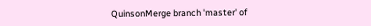QuinsonMerge branch 'master' of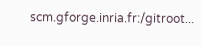scm.gforge.inria.fr:/gitroot...